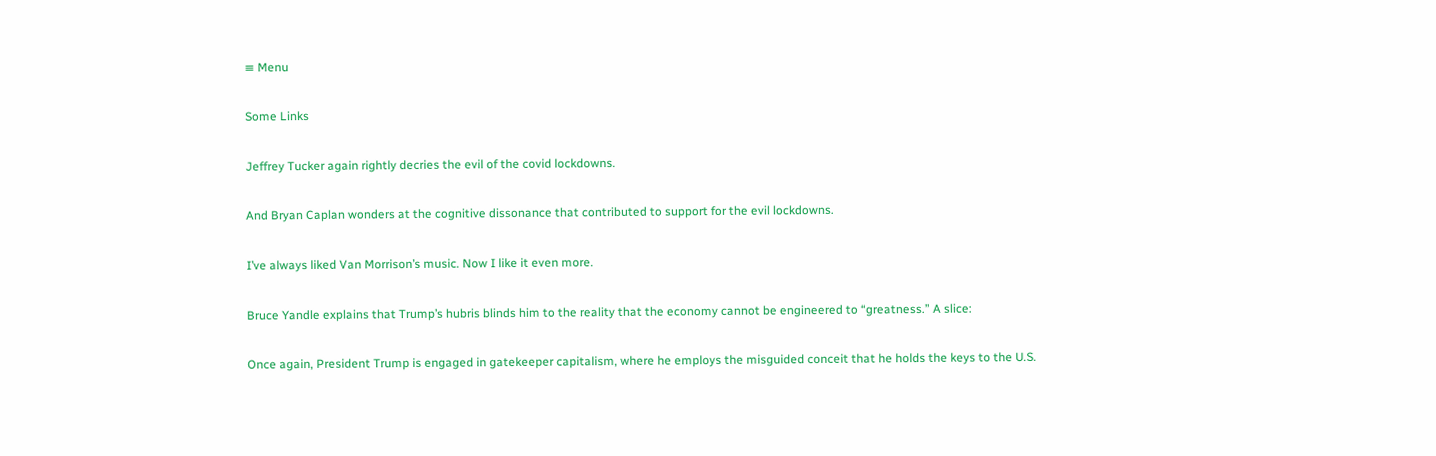≡ Menu

Some Links

Jeffrey Tucker again rightly decries the evil of the covid lockdowns.

And Bryan Caplan wonders at the cognitive dissonance that contributed to support for the evil lockdowns.

I’ve always liked Van Morrison’s music. Now I like it even more.

Bruce Yandle explains that Trump’s hubris blinds him to the reality that the economy cannot be engineered to “greatness.” A slice:

Once again, President Trump is engaged in gatekeeper capitalism, where he employs the misguided conceit that he holds the keys to the U.S.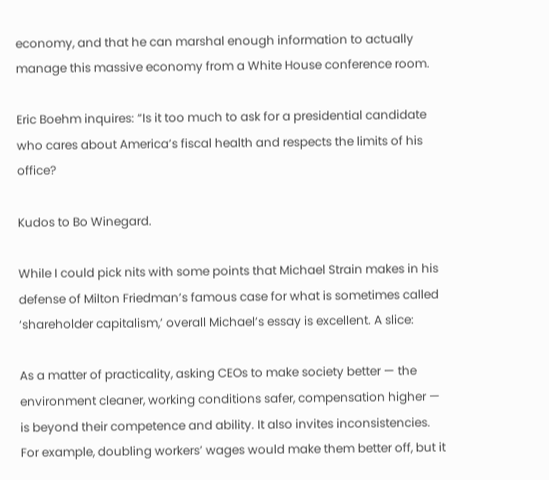economy, and that he can marshal enough information to actually manage this massive economy from a White House conference room.

Eric Boehm inquires: “Is it too much to ask for a presidential candidate who cares about America’s fiscal health and respects the limits of his office?

Kudos to Bo Winegard.

While I could pick nits with some points that Michael Strain makes in his defense of Milton Friedman’s famous case for what is sometimes called ‘shareholder capitalism,’ overall Michael’s essay is excellent. A slice:

As a matter of practicality, asking CEOs to make society better — the environment cleaner, working conditions safer, compensation higher — is beyond their competence and ability. It also invites inconsistencies. For example, doubling workers’ wages would make them better off, but it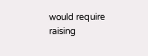would require raising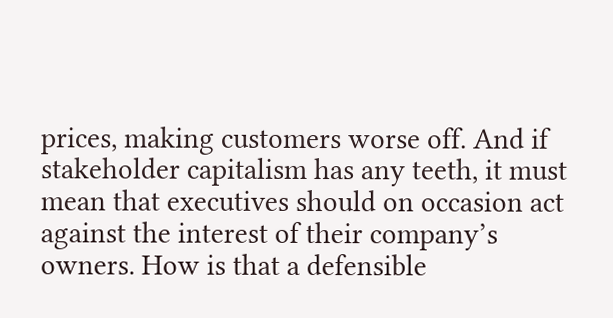prices, making customers worse off. And if stakeholder capitalism has any teeth, it must mean that executives should on occasion act against the interest of their company’s owners. How is that a defensible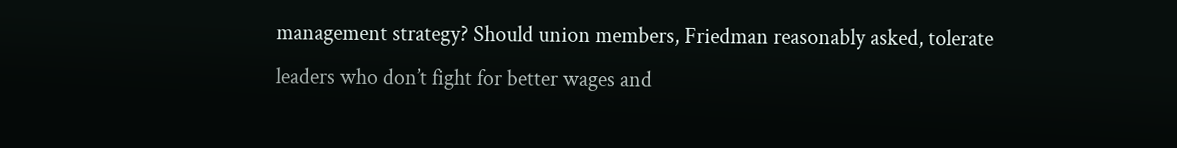management strategy? Should union members, Friedman reasonably asked, tolerate leaders who don’t fight for better wages and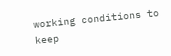working conditions to keep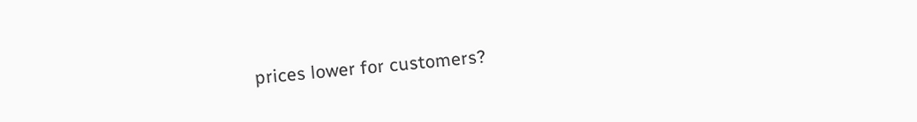prices lower for customers?